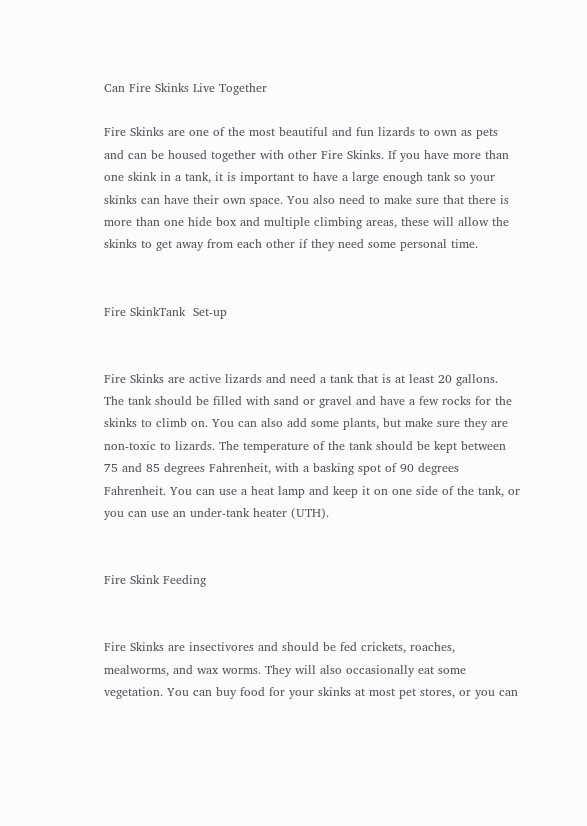Can Fire Skinks Live Together

Fire Skinks are one of the most beautiful and fun lizards to own as pets and can be housed together with other Fire Skinks. If you have more than one skink in a tank, it is important to have a large enough tank so your skinks can have their own space. You also need to make sure that there is more than one hide box and multiple climbing areas, these will allow the skinks to get away from each other if they need some personal time.


Fire SkinkTank  Set-up


Fire Skinks are active lizards and need a tank that is at least 20 gallons. The tank should be filled with sand or gravel and have a few rocks for the skinks to climb on. You can also add some plants, but make sure they are non-toxic to lizards. The temperature of the tank should be kept between 75 and 85 degrees Fahrenheit, with a basking spot of 90 degrees Fahrenheit. You can use a heat lamp and keep it on one side of the tank, or you can use an under-tank heater (UTH).


Fire Skink Feeding


Fire Skinks are insectivores and should be fed crickets, roaches, mealworms, and wax worms. They will also occasionally eat some vegetation. You can buy food for your skinks at most pet stores, or you can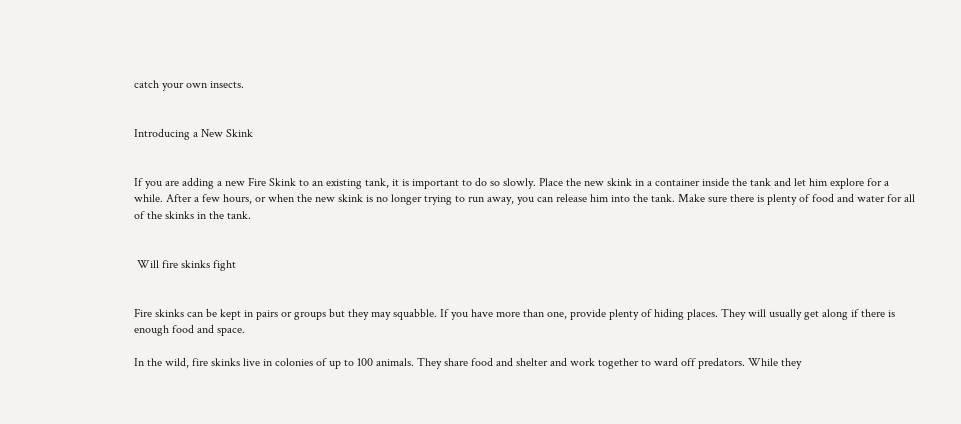catch your own insects.


Introducing a New Skink


If you are adding a new Fire Skink to an existing tank, it is important to do so slowly. Place the new skink in a container inside the tank and let him explore for a while. After a few hours, or when the new skink is no longer trying to run away, you can release him into the tank. Make sure there is plenty of food and water for all of the skinks in the tank.


 Will fire skinks fight


Fire skinks can be kept in pairs or groups but they may squabble. If you have more than one, provide plenty of hiding places. They will usually get along if there is enough food and space.

In the wild, fire skinks live in colonies of up to 100 animals. They share food and shelter and work together to ward off predators. While they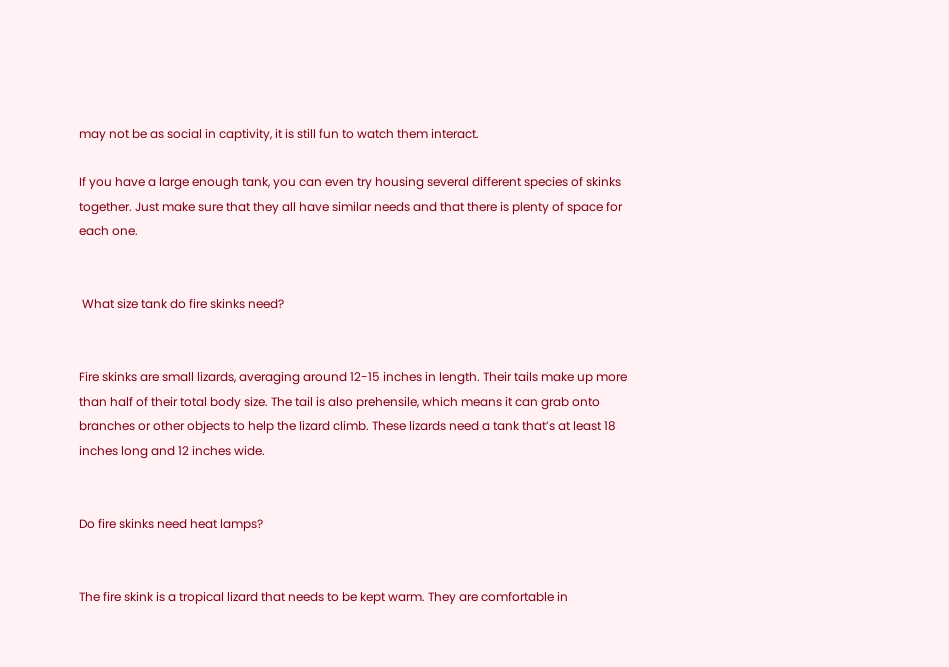may not be as social in captivity, it is still fun to watch them interact.

If you have a large enough tank, you can even try housing several different species of skinks together. Just make sure that they all have similar needs and that there is plenty of space for each one.


 What size tank do fire skinks need?


Fire skinks are small lizards, averaging around 12-15 inches in length. Their tails make up more than half of their total body size. The tail is also prehensile, which means it can grab onto branches or other objects to help the lizard climb. These lizards need a tank that’s at least 18 inches long and 12 inches wide.


Do fire skinks need heat lamps?


The fire skink is a tropical lizard that needs to be kept warm. They are comfortable in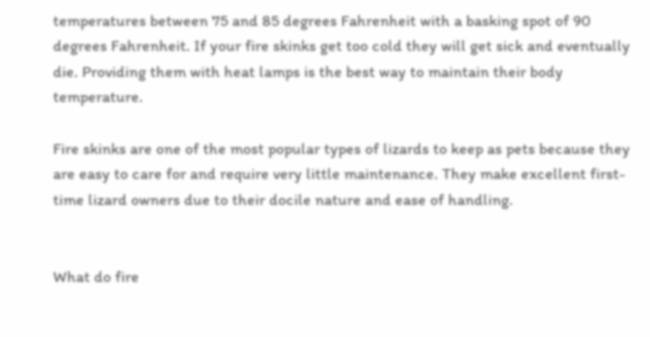temperatures between 75 and 85 degrees Fahrenheit with a basking spot of 90 degrees Fahrenheit. If your fire skinks get too cold they will get sick and eventually die. Providing them with heat lamps is the best way to maintain their body temperature.

Fire skinks are one of the most popular types of lizards to keep as pets because they are easy to care for and require very little maintenance. They make excellent first-time lizard owners due to their docile nature and ease of handling.


What do fire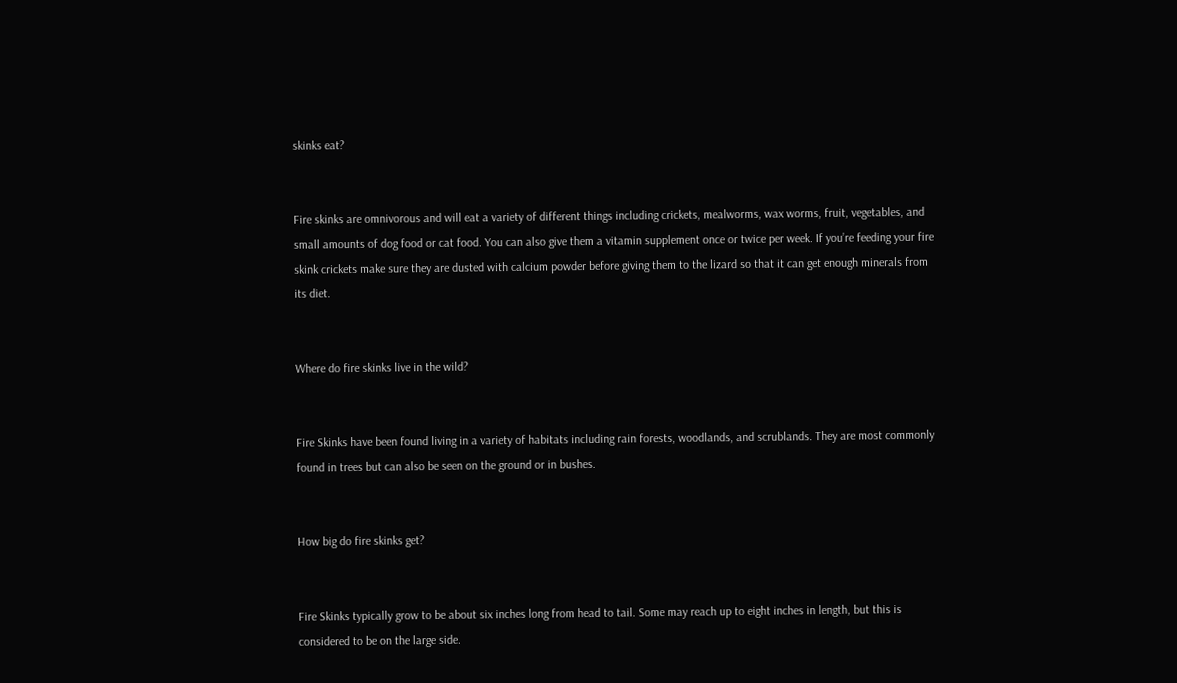skinks eat?


Fire skinks are omnivorous and will eat a variety of different things including crickets, mealworms, wax worms, fruit, vegetables, and small amounts of dog food or cat food. You can also give them a vitamin supplement once or twice per week. If you’re feeding your fire skink crickets make sure they are dusted with calcium powder before giving them to the lizard so that it can get enough minerals from its diet.


Where do fire skinks live in the wild?


Fire Skinks have been found living in a variety of habitats including rain forests, woodlands, and scrublands. They are most commonly found in trees but can also be seen on the ground or in bushes.


How big do fire skinks get?


Fire Skinks typically grow to be about six inches long from head to tail. Some may reach up to eight inches in length, but this is considered to be on the large side.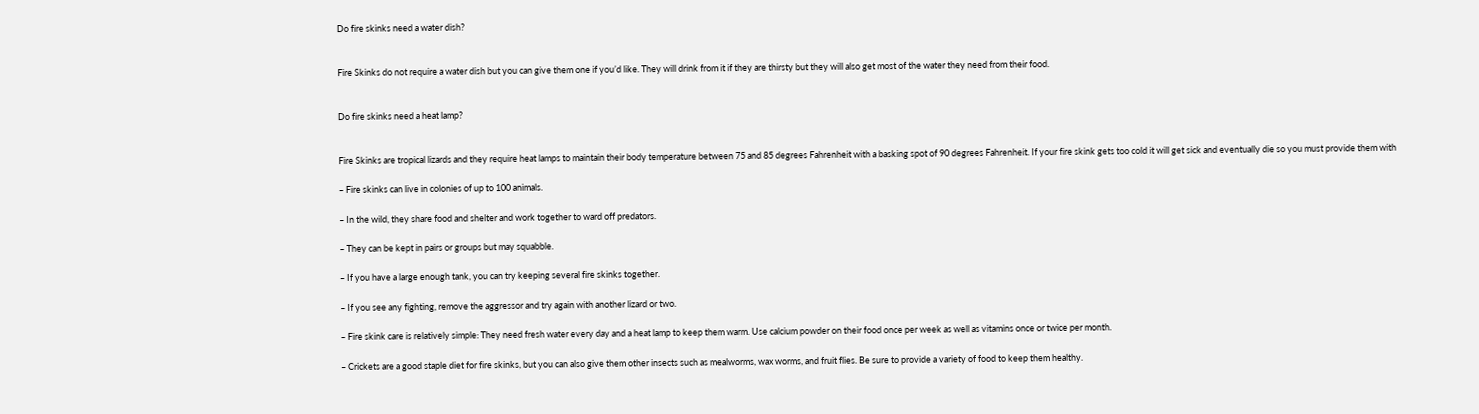Do fire skinks need a water dish?


Fire Skinks do not require a water dish but you can give them one if you’d like. They will drink from it if they are thirsty but they will also get most of the water they need from their food.


Do fire skinks need a heat lamp?


Fire Skinks are tropical lizards and they require heat lamps to maintain their body temperature between 75 and 85 degrees Fahrenheit with a basking spot of 90 degrees Fahrenheit. If your fire skink gets too cold it will get sick and eventually die so you must provide them with

– Fire skinks can live in colonies of up to 100 animals.

– In the wild, they share food and shelter and work together to ward off predators.

– They can be kept in pairs or groups but may squabble.

– If you have a large enough tank, you can try keeping several fire skinks together.

– If you see any fighting, remove the aggressor and try again with another lizard or two.

– Fire skink care is relatively simple: They need fresh water every day and a heat lamp to keep them warm. Use calcium powder on their food once per week as well as vitamins once or twice per month.

– Crickets are a good staple diet for fire skinks, but you can also give them other insects such as mealworms, wax worms, and fruit flies. Be sure to provide a variety of food to keep them healthy.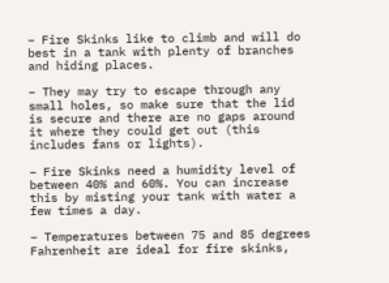– Fire Skinks like to climb and will do best in a tank with plenty of branches and hiding places.

– They may try to escape through any small holes, so make sure that the lid is secure and there are no gaps around it where they could get out (this includes fans or lights).

– Fire Skinks need a humidity level of between 40% and 60%. You can increase this by misting your tank with water a few times a day.

– Temperatures between 75 and 85 degrees Fahrenheit are ideal for fire skinks,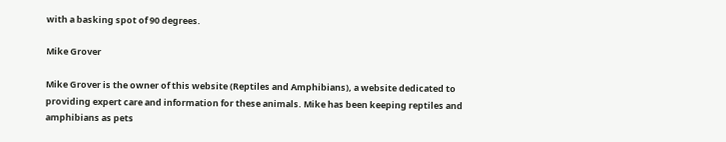with a basking spot of 90 degrees.

Mike Grover

Mike Grover is the owner of this website (Reptiles and Amphibians), a website dedicated to providing expert care and information for these animals. Mike has been keeping reptiles and amphibians as pets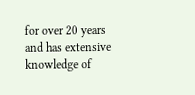for over 20 years and has extensive knowledge of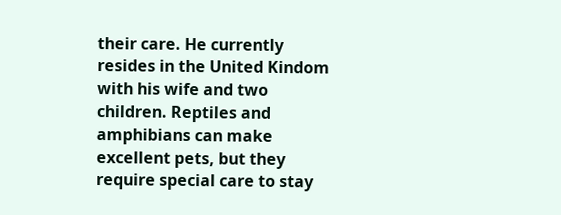their care. He currently resides in the United Kindom with his wife and two children. Reptiles and amphibians can make excellent pets, but they require special care to stay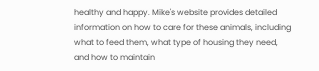healthy and happy. Mike's website provides detailed information on how to care for these animals, including what to feed them, what type of housing they need, and how to maintain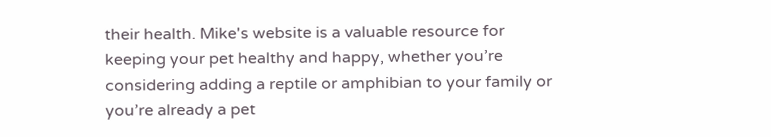their health. Mike's website is a valuable resource for keeping your pet healthy and happy, whether you’re considering adding a reptile or amphibian to your family or you’re already a pet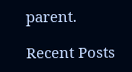parent.

Recent Posts